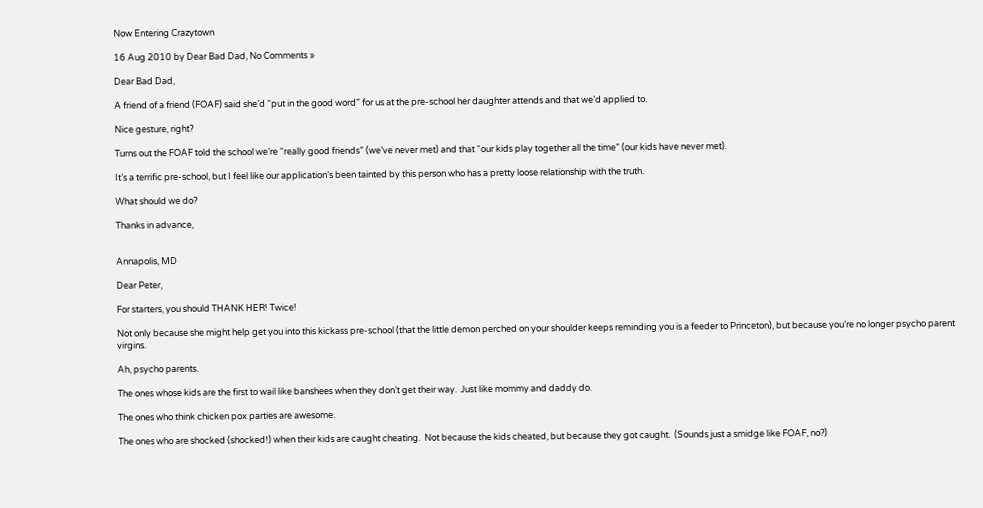Now Entering Crazytown

16 Aug 2010 by Dear Bad Dad, No Comments »

Dear Bad Dad,

A friend of a friend (FOAF) said she’d “put in the good word” for us at the pre-school her daughter attends and that we’d applied to.

Nice gesture, right?

Turns out the FOAF told the school we’re “really good friends” (we’ve never met) and that “our kids play together all the time” (our kids have never met).

It’s a terrific pre-school, but I feel like our application’s been tainted by this person who has a pretty loose relationship with the truth.

What should we do?

Thanks in advance,


Annapolis, MD

Dear Peter,

For starters, you should THANK HER! Twice!

Not only because she might help get you into this kickass pre-school (that the little demon perched on your shoulder keeps reminding you is a feeder to Princeton), but because you’re no longer psycho parent virgins.

Ah, psycho parents.

The ones whose kids are the first to wail like banshees when they don’t get their way.  Just like mommy and daddy do.

The ones who think chicken pox parties are awesome.

The ones who are shocked (shocked!) when their kids are caught cheating.  Not because the kids cheated, but because they got caught.  (Sounds just a smidge like FOAF, no?)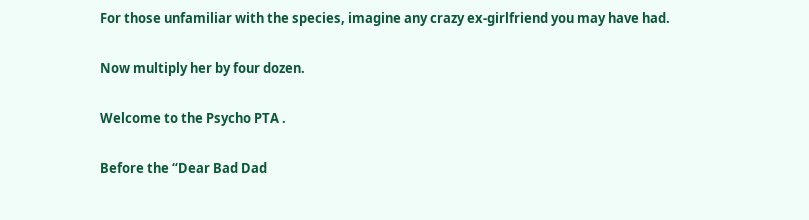For those unfamiliar with the species, imagine any crazy ex-girlfriend you may have had.

Now multiply her by four dozen.

Welcome to the Psycho PTA .

Before the “Dear Bad Dad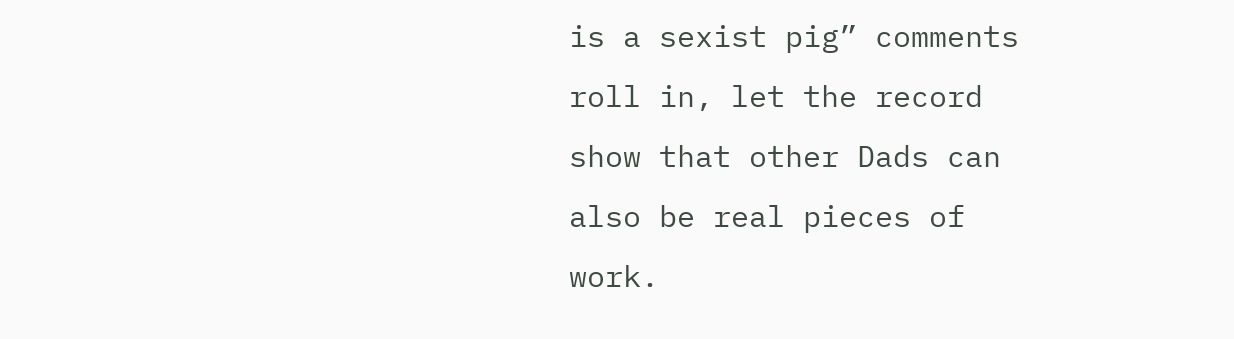is a sexist pig” comments roll in, let the record show that other Dads can also be real pieces of work.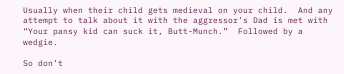Usually when their child gets medieval on your child.  And any attempt to talk about it with the aggressor’s Dad is met with “Your pansy kid can suck it, Butt-Munch.”  Followed by a wedgie.

So don’t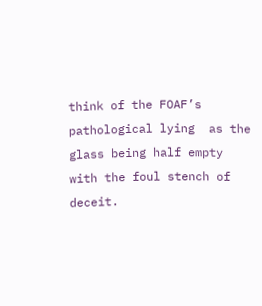think of the FOAF’s pathological lying  as the glass being half empty with the foul stench of deceit.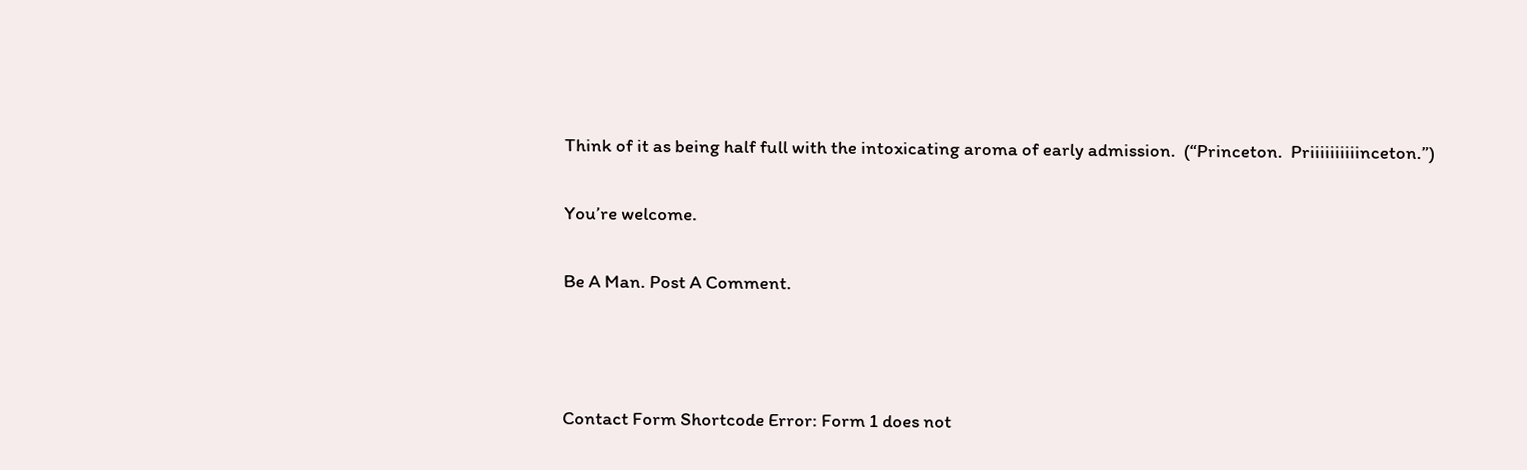Think of it as being half full with the intoxicating aroma of early admission.  (“Princeton.  Priiiiiiiiiinceton.”)

You’re welcome.

Be A Man. Post A Comment.



Contact Form Shortcode Error: Form 1 does not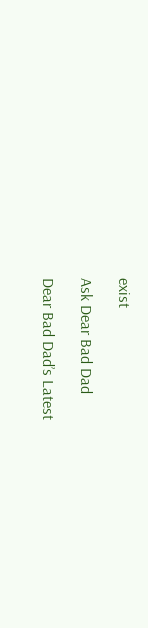exist

Ask Dear Bad Dad

Dear Bad Dad’s Latest